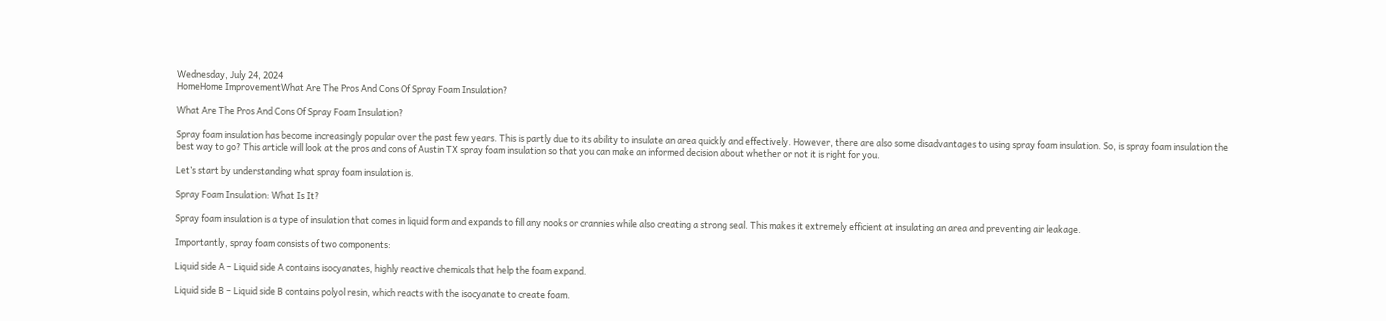Wednesday, July 24, 2024
HomeHome ImprovementWhat Are The Pros And Cons Of Spray Foam Insulation?

What Are The Pros And Cons Of Spray Foam Insulation?

Spray foam insulation has become increasingly popular over the past few years. This is partly due to its ability to insulate an area quickly and effectively. However, there are also some disadvantages to using spray foam insulation. So, is spray foam insulation the best way to go? This article will look at the pros and cons of Austin TX spray foam insulation so that you can make an informed decision about whether or not it is right for you.

Let’s start by understanding what spray foam insulation is.

Spray Foam Insulation: What Is It?

Spray foam insulation is a type of insulation that comes in liquid form and expands to fill any nooks or crannies while also creating a strong seal. This makes it extremely efficient at insulating an area and preventing air leakage.

Importantly, spray foam consists of two components:

Liquid side A – Liquid side A contains isocyanates, highly reactive chemicals that help the foam expand.

Liquid side B – Liquid side B contains polyol resin, which reacts with the isocyanate to create foam.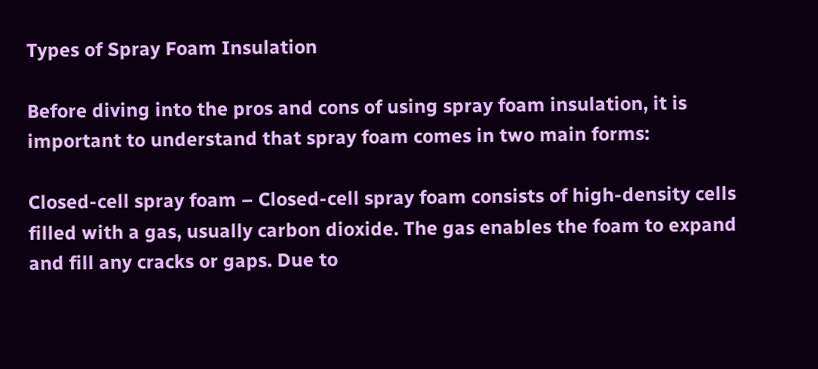Types of Spray Foam Insulation

Before diving into the pros and cons of using spray foam insulation, it is important to understand that spray foam comes in two main forms:

Closed-cell spray foam – Closed-cell spray foam consists of high-density cells filled with a gas, usually carbon dioxide. The gas enables the foam to expand and fill any cracks or gaps. Due to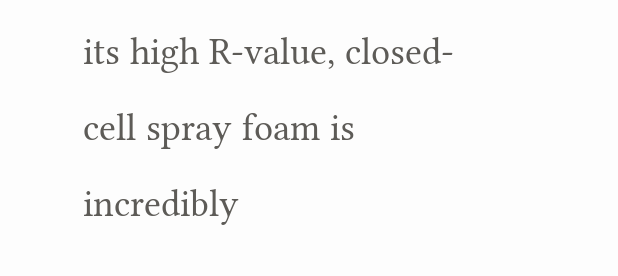its high R-value, closed-cell spray foam is incredibly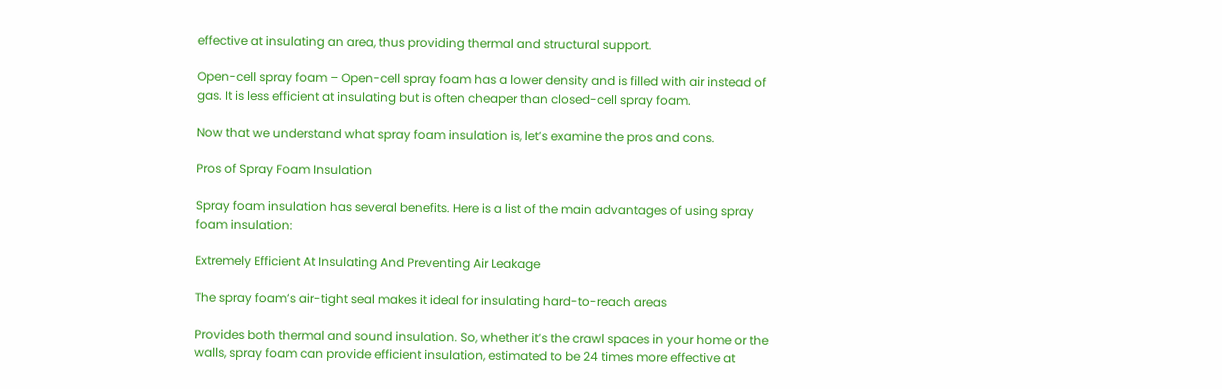effective at insulating an area, thus providing thermal and structural support.

Open-cell spray foam – Open-cell spray foam has a lower density and is filled with air instead of gas. It is less efficient at insulating but is often cheaper than closed-cell spray foam.

Now that we understand what spray foam insulation is, let’s examine the pros and cons.

Pros of Spray Foam Insulation

Spray foam insulation has several benefits. Here is a list of the main advantages of using spray foam insulation:

Extremely Efficient At Insulating And Preventing Air Leakage

The spray foam’s air-tight seal makes it ideal for insulating hard-to-reach areas

Provides both thermal and sound insulation. So, whether it’s the crawl spaces in your home or the walls, spray foam can provide efficient insulation, estimated to be 24 times more effective at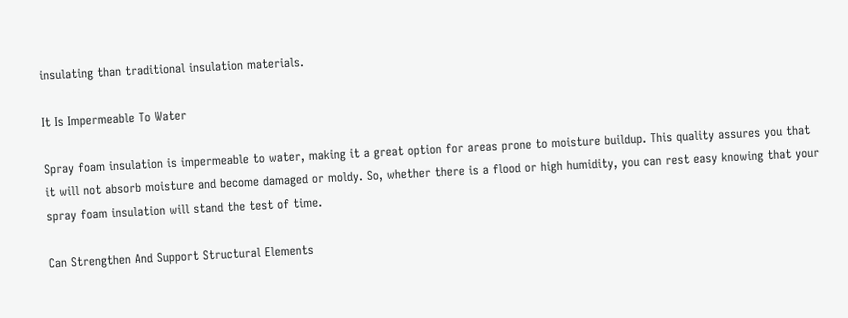insulating than traditional insulation materials.

It Is Impermeable To Water

Spray foam insulation is impermeable to water, making it a great option for areas prone to moisture buildup. This quality assures you that it will not absorb moisture and become damaged or moldy. So, whether there is a flood or high humidity, you can rest easy knowing that your spray foam insulation will stand the test of time.

Can Strengthen And Support Structural Elements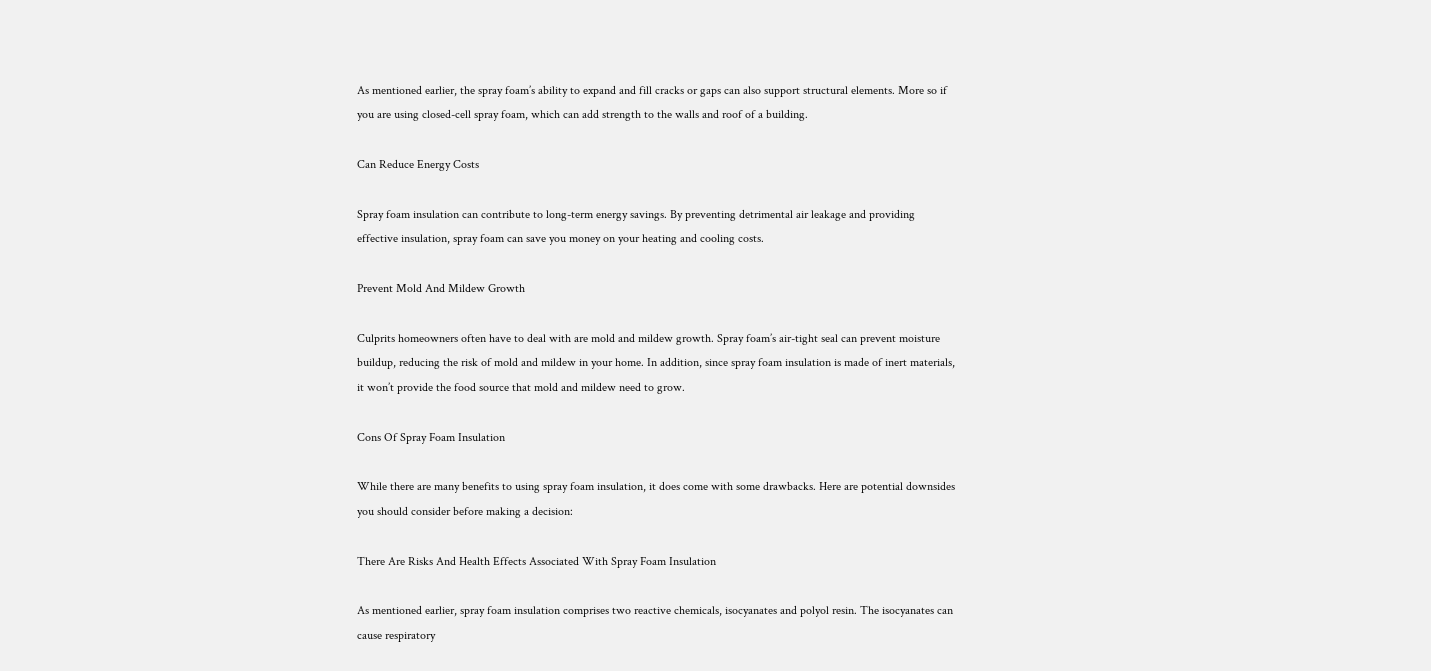As mentioned earlier, the spray foam’s ability to expand and fill cracks or gaps can also support structural elements. More so if you are using closed-cell spray foam, which can add strength to the walls and roof of a building.

Can Reduce Energy Costs

Spray foam insulation can contribute to long-term energy savings. By preventing detrimental air leakage and providing effective insulation, spray foam can save you money on your heating and cooling costs.

Prevent Mold And Mildew Growth

Culprits homeowners often have to deal with are mold and mildew growth. Spray foam’s air-tight seal can prevent moisture buildup, reducing the risk of mold and mildew in your home. In addition, since spray foam insulation is made of inert materials, it won’t provide the food source that mold and mildew need to grow.

Cons Of Spray Foam Insulation

While there are many benefits to using spray foam insulation, it does come with some drawbacks. Here are potential downsides you should consider before making a decision:

There Are Risks And Health Effects Associated With Spray Foam Insulation

As mentioned earlier, spray foam insulation comprises two reactive chemicals, isocyanates and polyol resin. The isocyanates can cause respiratory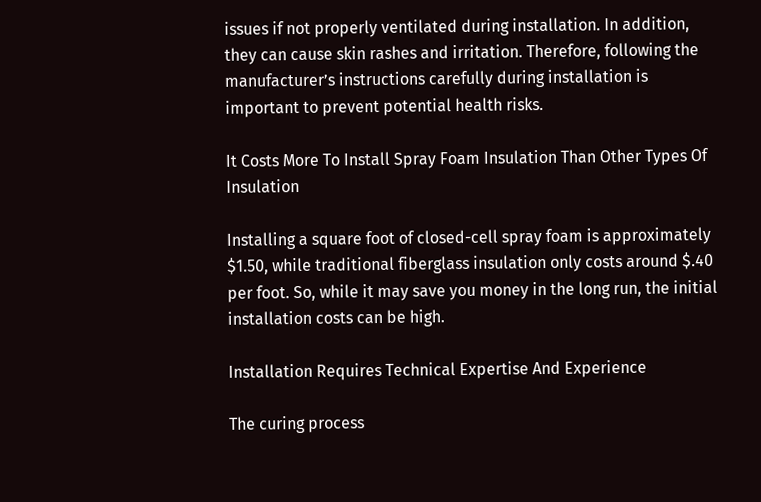issues if not properly ventilated during installation. In addition, they can cause skin rashes and irritation. Therefore, following the manufacturer’s instructions carefully during installation is important to prevent potential health risks.

It Costs More To Install Spray Foam Insulation Than Other Types Of Insulation

Installing a square foot of closed-cell spray foam is approximately $1.50, while traditional fiberglass insulation only costs around $.40 per foot. So, while it may save you money in the long run, the initial installation costs can be high.

Installation Requires Technical Expertise And Experience

The curing process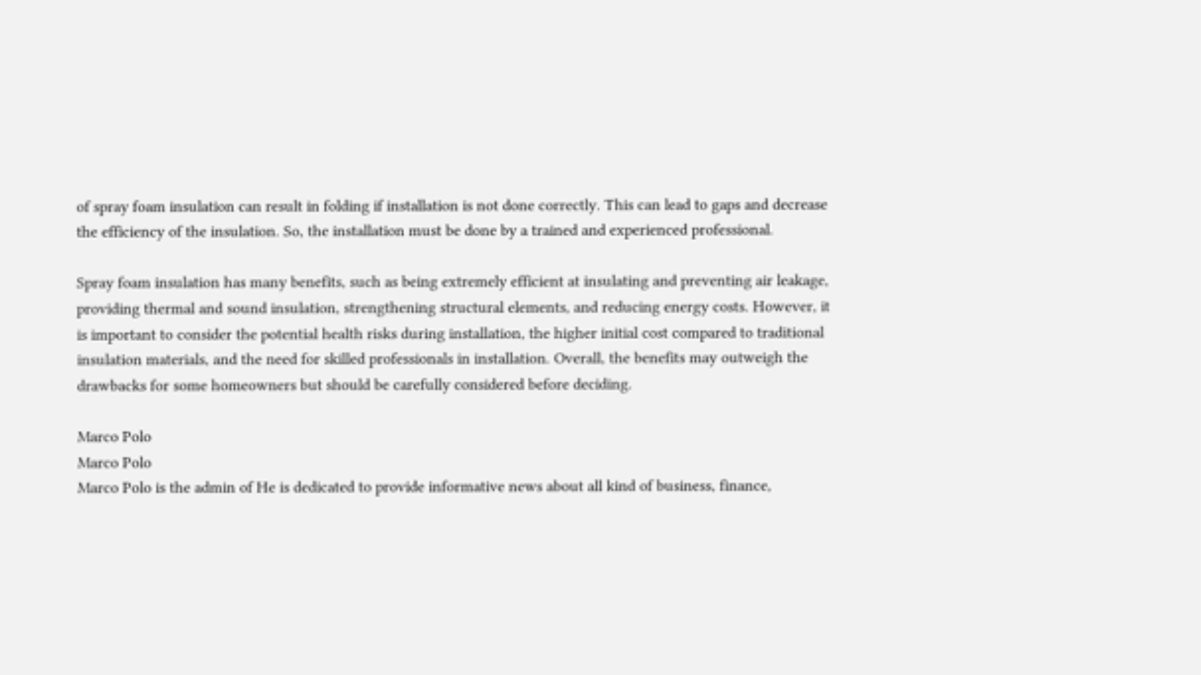of spray foam insulation can result in folding if installation is not done correctly. This can lead to gaps and decrease the efficiency of the insulation. So, the installation must be done by a trained and experienced professional.

Spray foam insulation has many benefits, such as being extremely efficient at insulating and preventing air leakage, providing thermal and sound insulation, strengthening structural elements, and reducing energy costs. However, it is important to consider the potential health risks during installation, the higher initial cost compared to traditional insulation materials, and the need for skilled professionals in installation. Overall, the benefits may outweigh the drawbacks for some homeowners but should be carefully considered before deciding.

Marco Polo
Marco Polo
Marco Polo is the admin of He is dedicated to provide informative news about all kind of business, finance,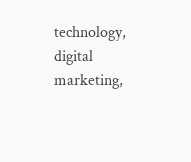technology, digital marketing,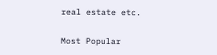real estate etc.

Most Popular